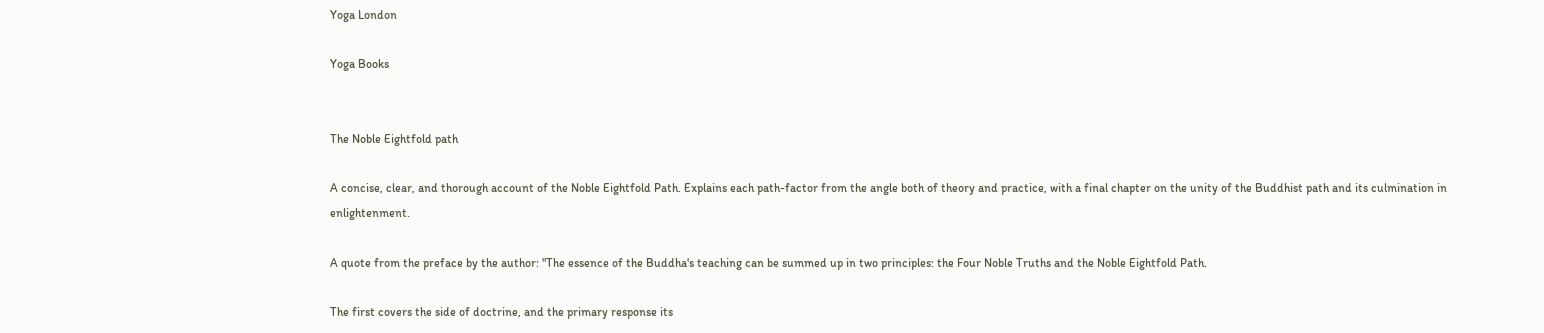Yoga London

Yoga Books


The Noble Eightfold path

A concise, clear, and thorough account of the Noble Eightfold Path. Explains each path-factor from the angle both of theory and practice, with a final chapter on the unity of the Buddhist path and its culmination in enlightenment.

A quote from the preface by the author: "The essence of the Buddha's teaching can be summed up in two principles: the Four Noble Truths and the Noble Eightfold Path.

The first covers the side of doctrine, and the primary response its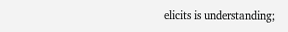elicits is understanding;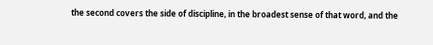the second covers the side of discipline, in the broadest sense of that word, and the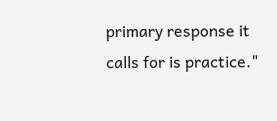primary response it calls for is practice."